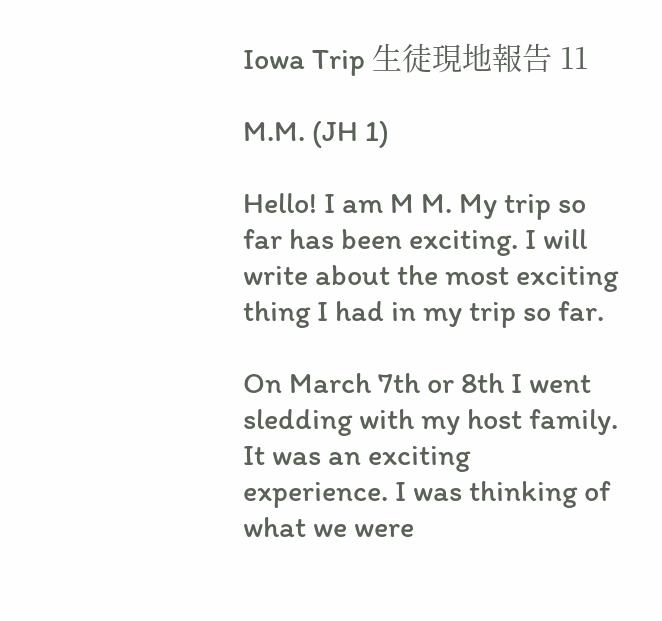Iowa Trip 生徒現地報告 11

M.M. (JH 1)

Hello! I am M M. My trip so far has been exciting. I will write about the most exciting thing I had in my trip so far.

On March 7th or 8th I went sledding with my host family. It was an exciting experience. I was thinking of what we were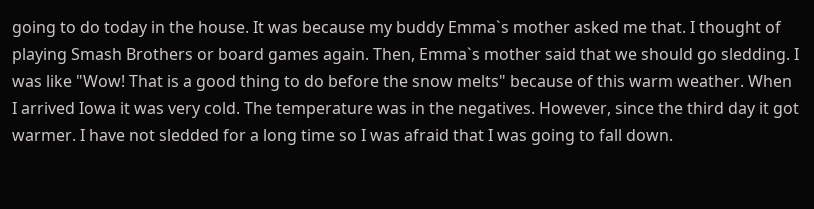going to do today in the house. It was because my buddy Emma`s mother asked me that. I thought of playing Smash Brothers or board games again. Then, Emma`s mother said that we should go sledding. I was like "Wow! That is a good thing to do before the snow melts" because of this warm weather. When I arrived Iowa it was very cold. The temperature was in the negatives. However, since the third day it got warmer. I have not sledded for a long time so I was afraid that I was going to fall down.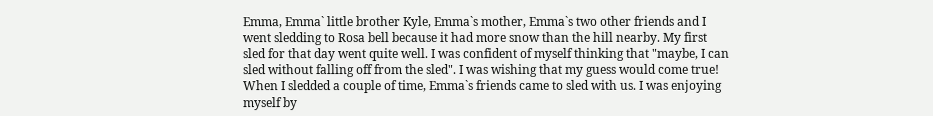Emma, Emma` little brother Kyle, Emma`s mother, Emma`s two other friends and I went sledding to Rosa bell because it had more snow than the hill nearby. My first sled for that day went quite well. I was confident of myself thinking that "maybe, I can sled without falling off from the sled". I was wishing that my guess would come true! When I sledded a couple of time, Emma`s friends came to sled with us. I was enjoying myself by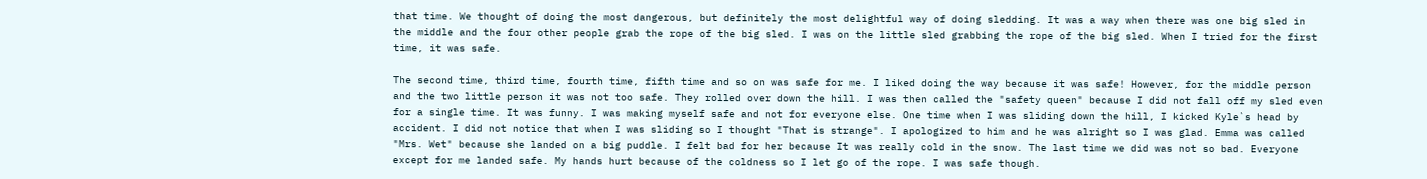that time. We thought of doing the most dangerous, but definitely the most delightful way of doing sledding. It was a way when there was one big sled in the middle and the four other people grab the rope of the big sled. I was on the little sled grabbing the rope of the big sled. When I tried for the first time, it was safe.

The second time, third time, fourth time, fifth time and so on was safe for me. I liked doing the way because it was safe! However, for the middle person and the two little person it was not too safe. They rolled over down the hill. I was then called the "safety queen" because I did not fall off my sled even for a single time. It was funny. I was making myself safe and not for everyone else. One time when I was sliding down the hill, I kicked Kyle`s head by accident. I did not notice that when I was sliding so I thought "That is strange". I apologized to him and he was alright so I was glad. Emma was called "Mrs. Wet" because she landed on a big puddle. I felt bad for her because It was really cold in the snow. The last time we did was not so bad. Everyone except for me landed safe. My hands hurt because of the coldness so I let go of the rope. I was safe though.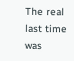The real last time was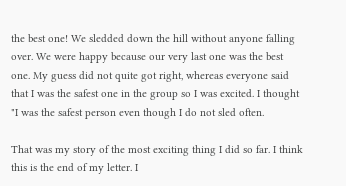the best one! We sledded down the hill without anyone falling over. We were happy because our very last one was the best one. My guess did not quite got right, whereas everyone said that I was the safest one in the group so I was excited. I thought "I was the safest person even though I do not sled often.

That was my story of the most exciting thing I did so far. I think this is the end of my letter. I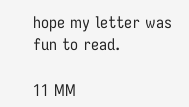hope my letter was fun to read.

11 MM